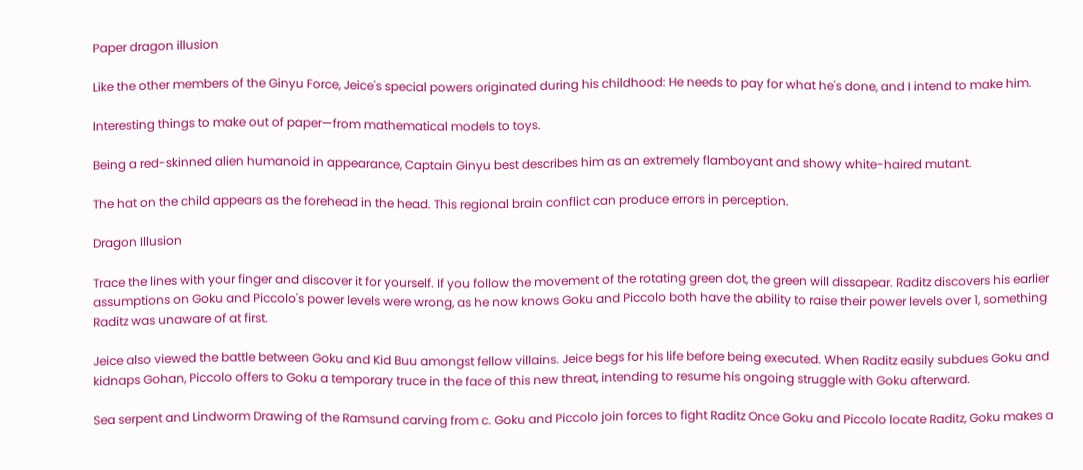Paper dragon illusion

Like the other members of the Ginyu Force, Jeice's special powers originated during his childhood: He needs to pay for what he's done, and I intend to make him.

Interesting things to make out of paper—from mathematical models to toys.

Being a red-skinned alien humanoid in appearance, Captain Ginyu best describes him as an extremely flamboyant and showy white-haired mutant.

The hat on the child appears as the forehead in the head. This regional brain conflict can produce errors in perception.

Dragon Illusion

Trace the lines with your finger and discover it for yourself. If you follow the movement of the rotating green dot, the green will dissapear. Raditz discovers his earlier assumptions on Goku and Piccolo's power levels were wrong, as he now knows Goku and Piccolo both have the ability to raise their power levels over 1, something Raditz was unaware of at first.

Jeice also viewed the battle between Goku and Kid Buu amongst fellow villains. Jeice begs for his life before being executed. When Raditz easily subdues Goku and kidnaps Gohan, Piccolo offers to Goku a temporary truce in the face of this new threat, intending to resume his ongoing struggle with Goku afterward.

Sea serpent and Lindworm Drawing of the Ramsund carving from c. Goku and Piccolo join forces to fight Raditz Once Goku and Piccolo locate Raditz, Goku makes a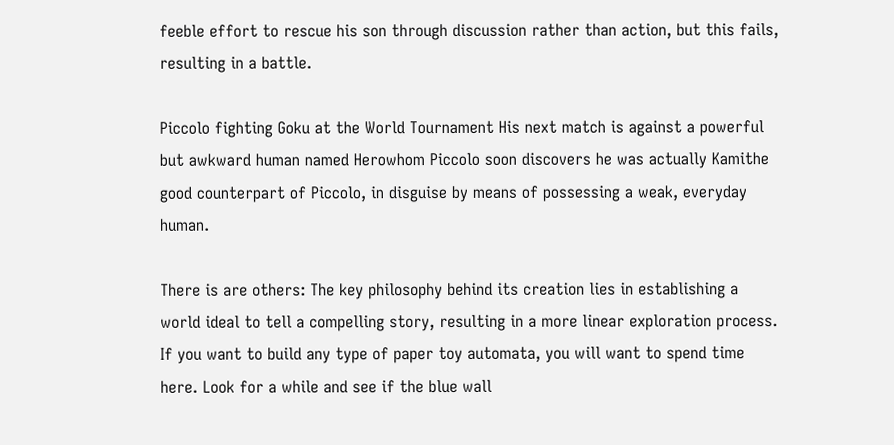feeble effort to rescue his son through discussion rather than action, but this fails, resulting in a battle.

Piccolo fighting Goku at the World Tournament His next match is against a powerful but awkward human named Herowhom Piccolo soon discovers he was actually Kamithe good counterpart of Piccolo, in disguise by means of possessing a weak, everyday human.

There is are others: The key philosophy behind its creation lies in establishing a world ideal to tell a compelling story, resulting in a more linear exploration process. If you want to build any type of paper toy automata, you will want to spend time here. Look for a while and see if the blue wall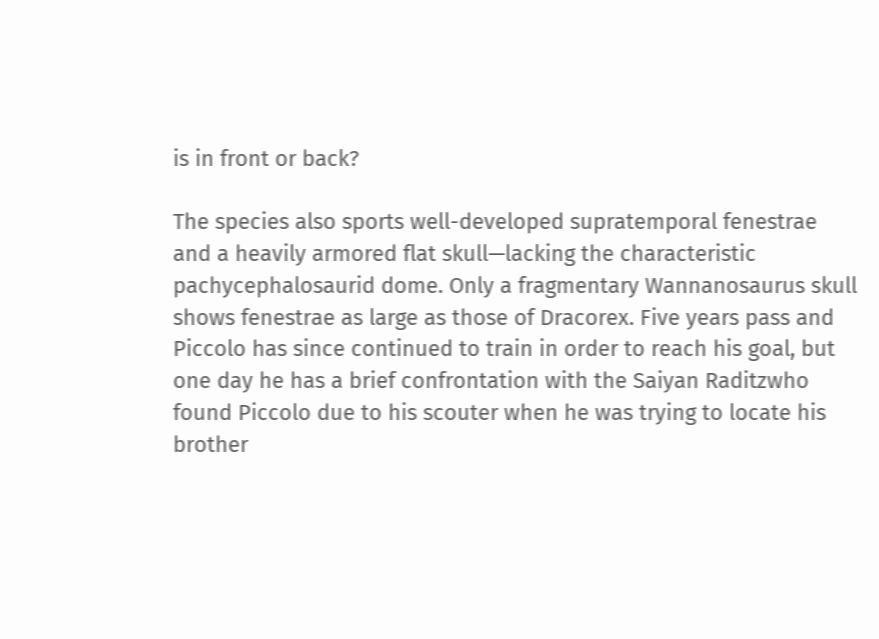is in front or back?

The species also sports well-developed supratemporal fenestrae and a heavily armored flat skull—lacking the characteristic pachycephalosaurid dome. Only a fragmentary Wannanosaurus skull shows fenestrae as large as those of Dracorex. Five years pass and Piccolo has since continued to train in order to reach his goal, but one day he has a brief confrontation with the Saiyan Raditzwho found Piccolo due to his scouter when he was trying to locate his brother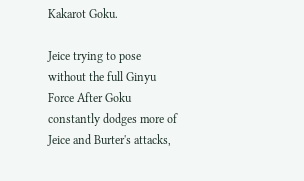Kakarot Goku.

Jeice trying to pose without the full Ginyu Force After Goku constantly dodges more of Jeice and Burter's attacks,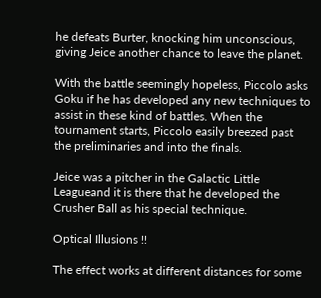he defeats Burter, knocking him unconscious, giving Jeice another chance to leave the planet.

With the battle seemingly hopeless, Piccolo asks Goku if he has developed any new techniques to assist in these kind of battles. When the tournament starts, Piccolo easily breezed past the preliminaries and into the finals.

Jeice was a pitcher in the Galactic Little Leagueand it is there that he developed the Crusher Ball as his special technique.

Optical Illusions !!

The effect works at different distances for some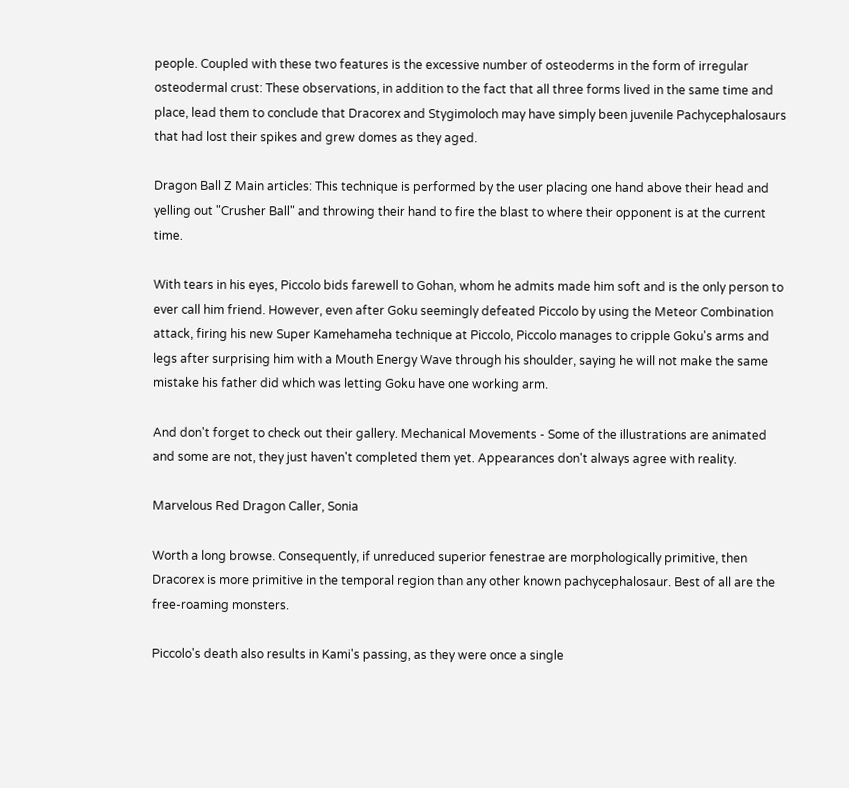people. Coupled with these two features is the excessive number of osteoderms in the form of irregular osteodermal crust: These observations, in addition to the fact that all three forms lived in the same time and place, lead them to conclude that Dracorex and Stygimoloch may have simply been juvenile Pachycephalosaurs that had lost their spikes and grew domes as they aged.

Dragon Ball Z Main articles: This technique is performed by the user placing one hand above their head and yelling out "Crusher Ball" and throwing their hand to fire the blast to where their opponent is at the current time.

With tears in his eyes, Piccolo bids farewell to Gohan, whom he admits made him soft and is the only person to ever call him friend. However, even after Goku seemingly defeated Piccolo by using the Meteor Combination attack, firing his new Super Kamehameha technique at Piccolo, Piccolo manages to cripple Goku's arms and legs after surprising him with a Mouth Energy Wave through his shoulder, saying he will not make the same mistake his father did which was letting Goku have one working arm.

And don't forget to check out their gallery. Mechanical Movements - Some of the illustrations are animated and some are not, they just haven't completed them yet. Appearances don't always agree with reality.

Marvelous Red Dragon Caller, Sonia

Worth a long browse. Consequently, if unreduced superior fenestrae are morphologically primitive, then Dracorex is more primitive in the temporal region than any other known pachycephalosaur. Best of all are the free-roaming monsters.

Piccolo's death also results in Kami's passing, as they were once a single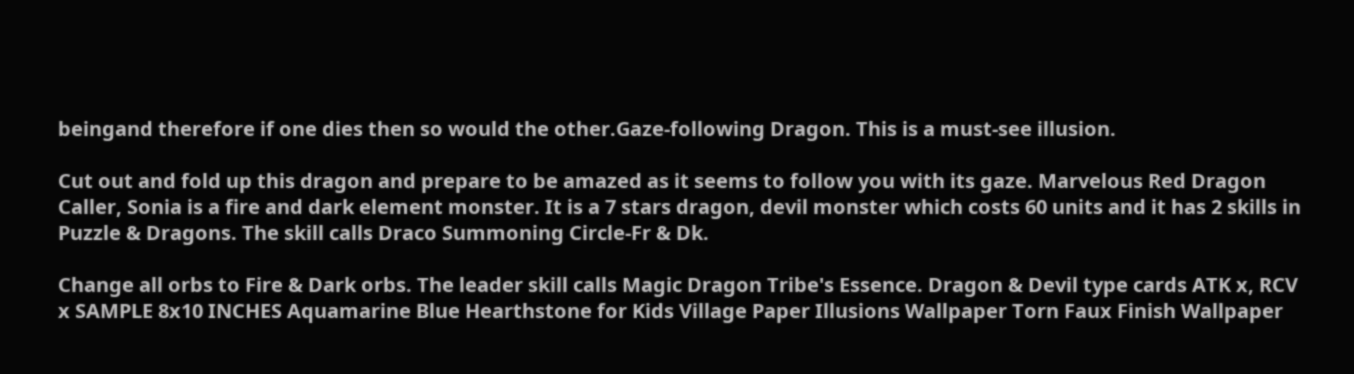beingand therefore if one dies then so would the other.Gaze-following Dragon. This is a must-see illusion.

Cut out and fold up this dragon and prepare to be amazed as it seems to follow you with its gaze. Marvelous Red Dragon Caller, Sonia is a fire and dark element monster. It is a 7 stars dragon, devil monster which costs 60 units and it has 2 skills in Puzzle & Dragons. The skill calls Draco Summoning Circle-Fr & Dk.

Change all orbs to Fire & Dark orbs. The leader skill calls Magic Dragon Tribe's Essence. Dragon & Devil type cards ATK x, RCV x SAMPLE 8x10 INCHES Aquamarine Blue Hearthstone for Kids Village Paper Illusions Wallpaper Torn Faux Finish Wallpaper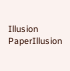Illusion PaperIllusion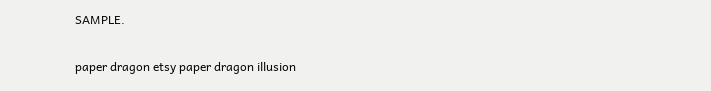SAMPLE.

paper dragon etsy paper dragon illusion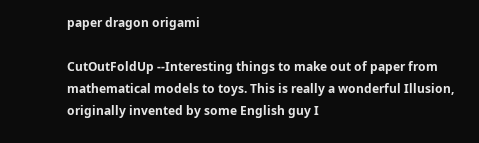paper dragon origami

CutOutFoldUp --Interesting things to make out of paper from mathematical models to toys. This is really a wonderful Illusion, originally invented by some English guy I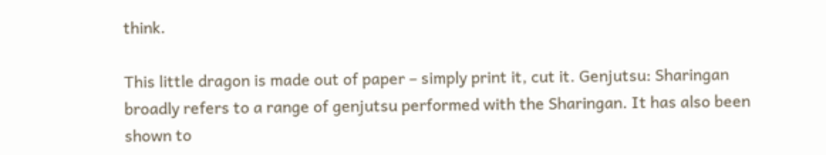think.

This little dragon is made out of paper – simply print it, cut it. Genjutsu: Sharingan broadly refers to a range of genjutsu performed with the Sharingan. It has also been shown to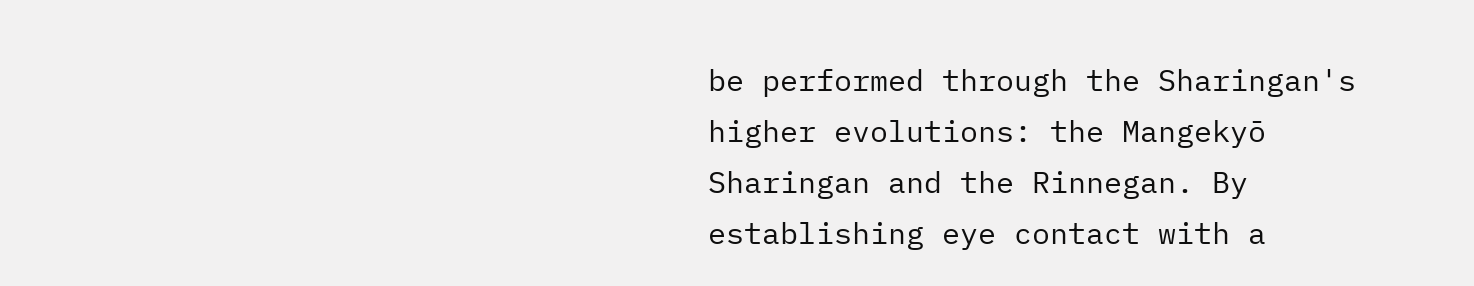be performed through the Sharingan's higher evolutions: the Mangekyō Sharingan and the Rinnegan. By establishing eye contact with a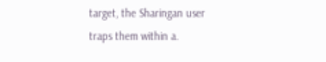target, the Sharingan user traps them within a.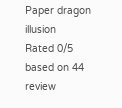Paper dragon illusion
Rated 0/5 based on 44 review